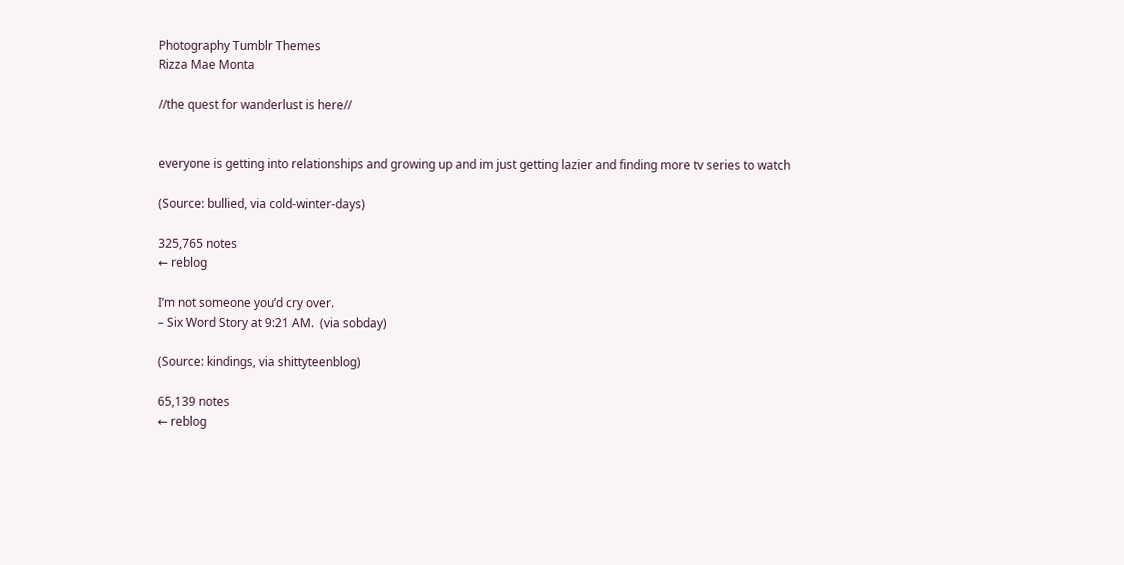Photography Tumblr Themes
Rizza Mae Monta

//the quest for wanderlust is here//


everyone is getting into relationships and growing up and im just getting lazier and finding more tv series to watch

(Source: bullied, via cold-winter-days)

325,765 notes
← reblog

I’m not someone you’d cry over.
– Six Word Story at 9:21 AM.  (via sobday)

(Source: kindings, via shittyteenblog)

65,139 notes
← reblog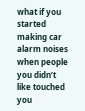what if you started making car alarm noises when people you didn’t like touched you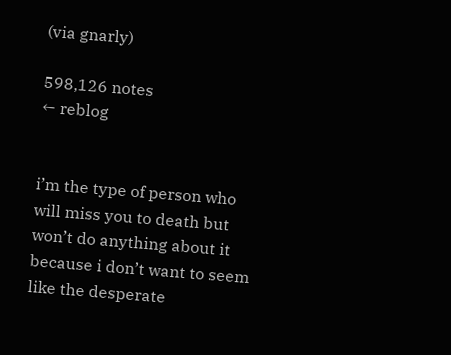(via gnarly)

598,126 notes
← reblog


i’m the type of person who will miss you to death but won’t do anything about it because i don’t want to seem like the desperate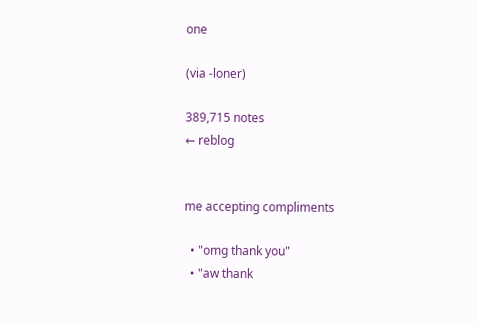one

(via -loner)

389,715 notes
← reblog


me accepting compliments

  • "omg thank you"
  • "aw thank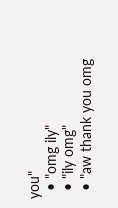you"
  • "omg ily"
  • "ily omg"
  • "aw thank you omg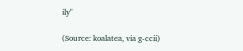ily"

(Source: koalatea, via g-ccii)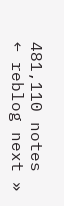481,110 notes
← reblog next »